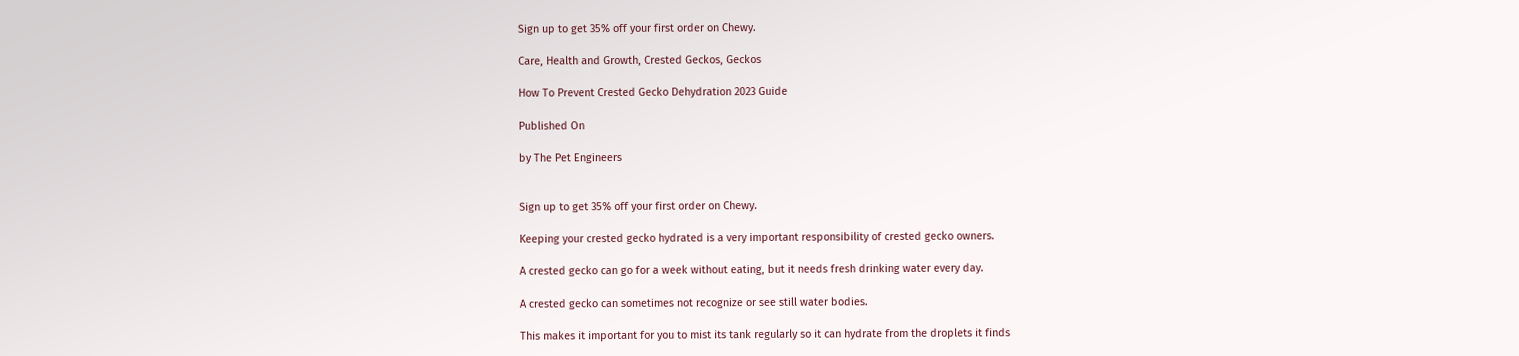Sign up to get 35% off your first order on Chewy.

Care, Health and Growth, Crested Geckos, Geckos

How To Prevent Crested Gecko Dehydration 2023 Guide

Published On

by The Pet Engineers


Sign up to get 35% off your first order on Chewy.

Keeping your crested gecko hydrated is a very important responsibility of crested gecko owners.

A crested gecko can go for a week without eating, but it needs fresh drinking water every day.

A crested gecko can sometimes not recognize or see still water bodies.

This makes it important for you to mist its tank regularly so it can hydrate from the droplets it finds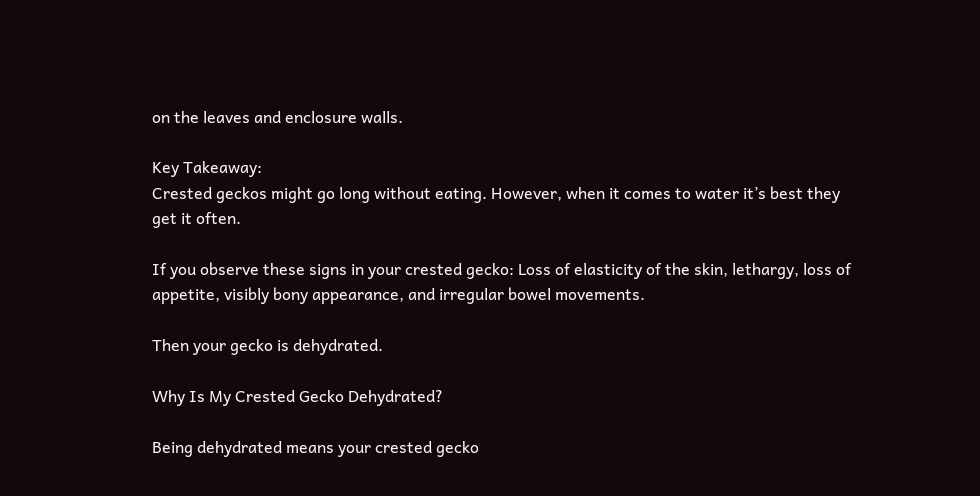on the leaves and enclosure walls.

Key Takeaway:
Crested geckos might go long without eating. However, when it comes to water it’s best they get it often.

If you observe these signs in your crested gecko: Loss of elasticity of the skin, lethargy, loss of appetite, visibly bony appearance, and irregular bowel movements.

Then your gecko is dehydrated.

Why Is My Crested Gecko Dehydrated?

Being dehydrated means your crested gecko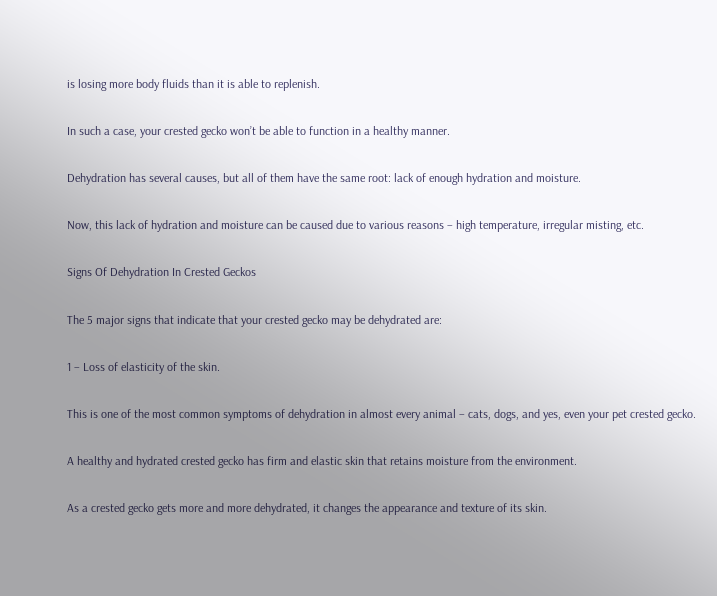is losing more body fluids than it is able to replenish.

In such a case, your crested gecko won’t be able to function in a healthy manner.

Dehydration has several causes, but all of them have the same root: lack of enough hydration and moisture.

Now, this lack of hydration and moisture can be caused due to various reasons – high temperature, irregular misting, etc.

Signs Of Dehydration In Crested Geckos

The 5 major signs that indicate that your crested gecko may be dehydrated are:

1 – Loss of elasticity of the skin.

This is one of the most common symptoms of dehydration in almost every animal – cats, dogs, and yes, even your pet crested gecko.

A healthy and hydrated crested gecko has firm and elastic skin that retains moisture from the environment.

As a crested gecko gets more and more dehydrated, it changes the appearance and texture of its skin.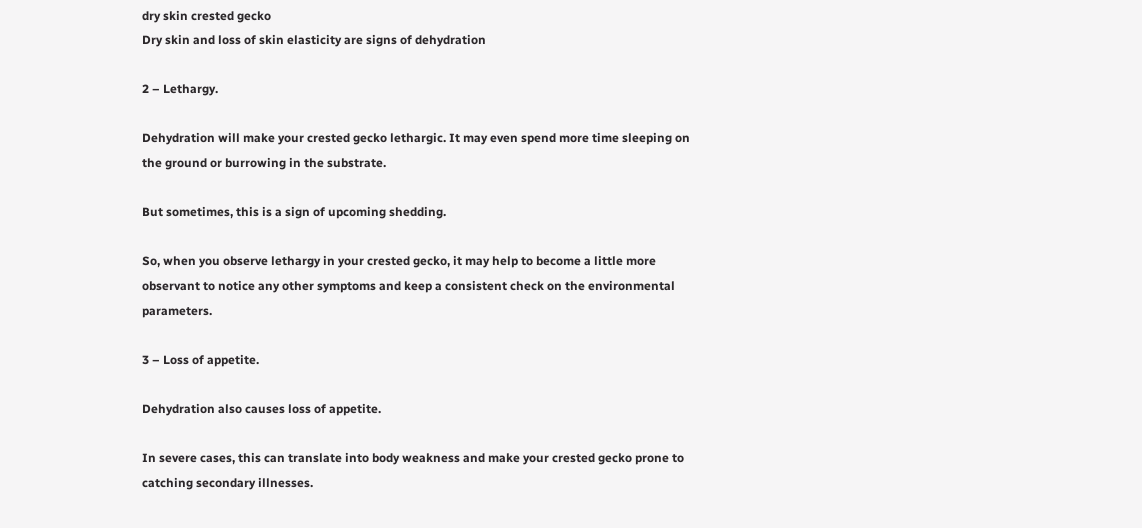dry skin crested gecko
Dry skin and loss of skin elasticity are signs of dehydration

2 – Lethargy.

Dehydration will make your crested gecko lethargic. It may even spend more time sleeping on the ground or burrowing in the substrate.

But sometimes, this is a sign of upcoming shedding.

So, when you observe lethargy in your crested gecko, it may help to become a little more observant to notice any other symptoms and keep a consistent check on the environmental parameters.

3 – Loss of appetite.

Dehydration also causes loss of appetite.

In severe cases, this can translate into body weakness and make your crested gecko prone to catching secondary illnesses.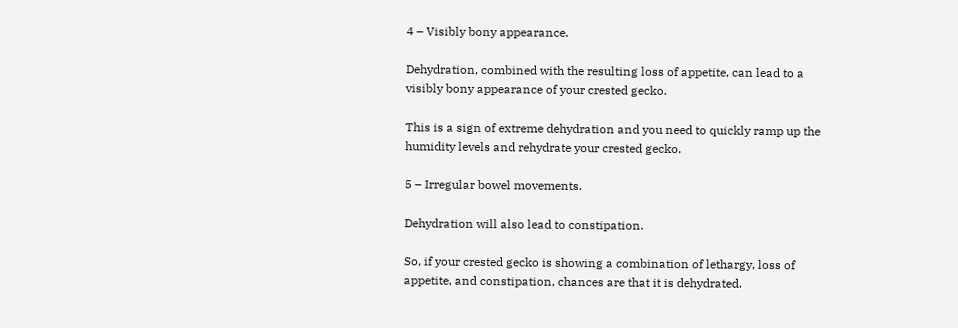4 – Visibly bony appearance.

Dehydration, combined with the resulting loss of appetite, can lead to a visibly bony appearance of your crested gecko.

This is a sign of extreme dehydration and you need to quickly ramp up the humidity levels and rehydrate your crested gecko.

5 – Irregular bowel movements.

Dehydration will also lead to constipation.

So, if your crested gecko is showing a combination of lethargy, loss of appetite, and constipation, chances are that it is dehydrated.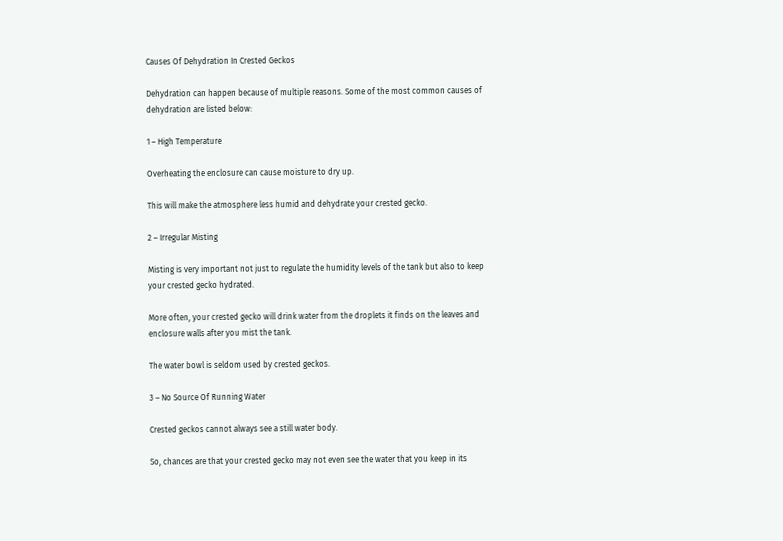Causes Of Dehydration In Crested Geckos

Dehydration can happen because of multiple reasons. Some of the most common causes of dehydration are listed below:

1 – High Temperature

Overheating the enclosure can cause moisture to dry up.

This will make the atmosphere less humid and dehydrate your crested gecko.

2 – Irregular Misting

Misting is very important not just to regulate the humidity levels of the tank but also to keep your crested gecko hydrated.

More often, your crested gecko will drink water from the droplets it finds on the leaves and enclosure walls after you mist the tank.

The water bowl is seldom used by crested geckos.

3 – No Source Of Running Water

Crested geckos cannot always see a still water body.

So, chances are that your crested gecko may not even see the water that you keep in its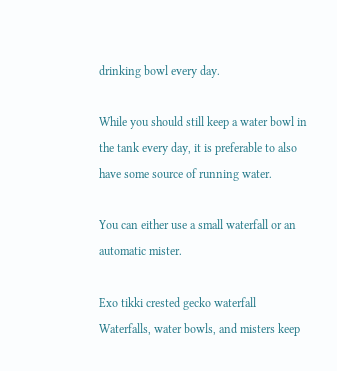drinking bowl every day.

While you should still keep a water bowl in the tank every day, it is preferable to also have some source of running water.

You can either use a small waterfall or an automatic mister.

Exo tikki crested gecko waterfall
Waterfalls, water bowls, and misters keep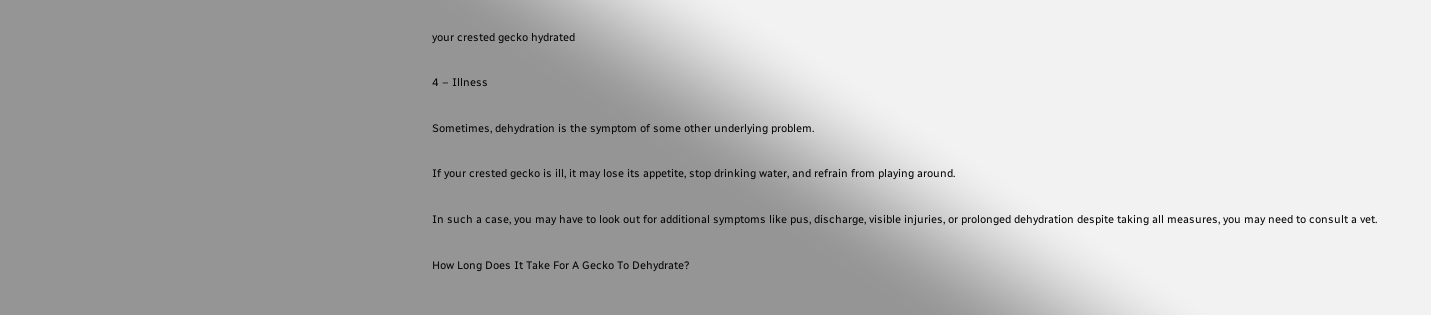your crested gecko hydrated

4 – Illness

Sometimes, dehydration is the symptom of some other underlying problem.

If your crested gecko is ill, it may lose its appetite, stop drinking water, and refrain from playing around.

In such a case, you may have to look out for additional symptoms like pus, discharge, visible injuries, or prolonged dehydration despite taking all measures, you may need to consult a vet.

How Long Does It Take For A Gecko To Dehydrate?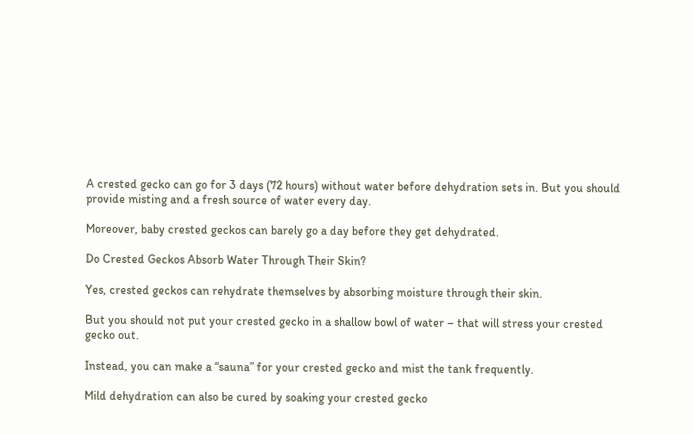A crested gecko can go for 3 days (72 hours) without water before dehydration sets in. But you should provide misting and a fresh source of water every day.

Moreover, baby crested geckos can barely go a day before they get dehydrated.

Do Crested Geckos Absorb Water Through Their Skin?

Yes, crested geckos can rehydrate themselves by absorbing moisture through their skin.

But you should not put your crested gecko in a shallow bowl of water – that will stress your crested gecko out.

Instead, you can make a “sauna” for your crested gecko and mist the tank frequently.

Mild dehydration can also be cured by soaking your crested gecko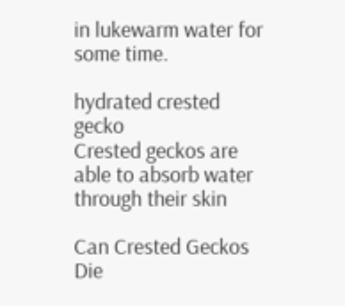in lukewarm water for some time.

hydrated crested gecko
Crested geckos are able to absorb water through their skin

Can Crested Geckos Die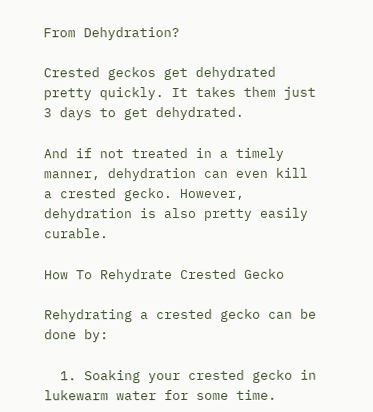From Dehydration?

Crested geckos get dehydrated pretty quickly. It takes them just 3 days to get dehydrated.

And if not treated in a timely manner, dehydration can even kill a crested gecko. However, dehydration is also pretty easily curable.

How To Rehydrate Crested Gecko

Rehydrating a crested gecko can be done by:

  1. Soaking your crested gecko in lukewarm water for some time.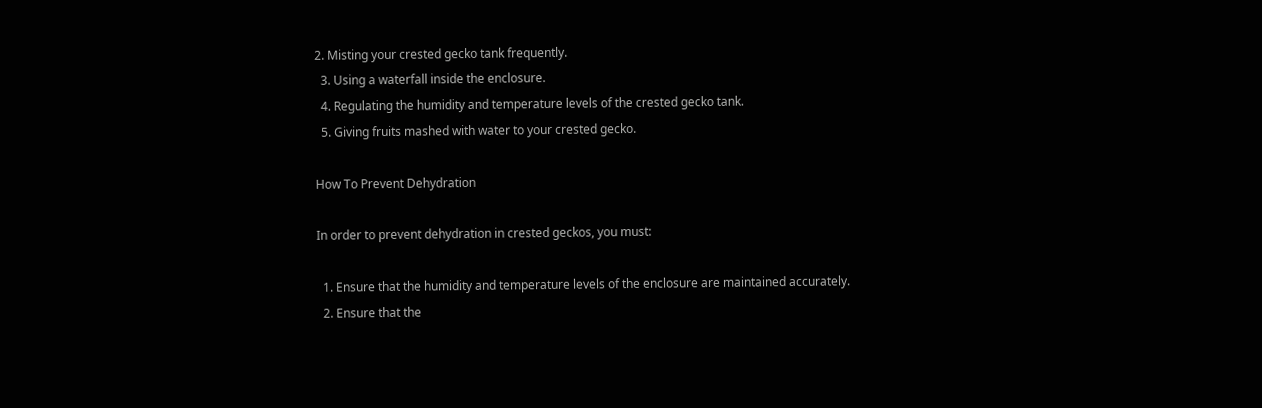2. Misting your crested gecko tank frequently.
  3. Using a waterfall inside the enclosure.
  4. Regulating the humidity and temperature levels of the crested gecko tank.
  5. Giving fruits mashed with water to your crested gecko.

How To Prevent Dehydration

In order to prevent dehydration in crested geckos, you must:

  1. Ensure that the humidity and temperature levels of the enclosure are maintained accurately.
  2. Ensure that the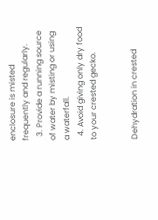enclosure is misted frequently and regularly.
  3. Provide a running source of water by misting or using a waterfall.
  4. Avoid giving only dry food to your crested gecko.


Dehydration in crested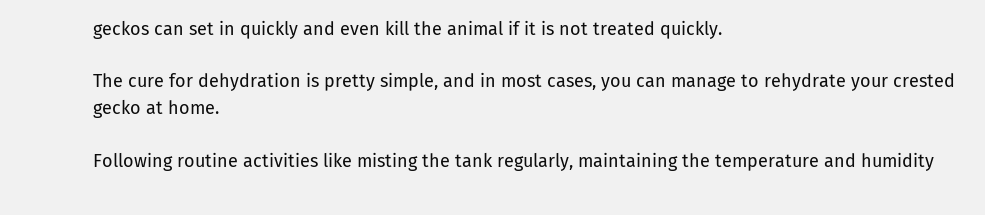geckos can set in quickly and even kill the animal if it is not treated quickly.

The cure for dehydration is pretty simple, and in most cases, you can manage to rehydrate your crested gecko at home.

Following routine activities like misting the tank regularly, maintaining the temperature and humidity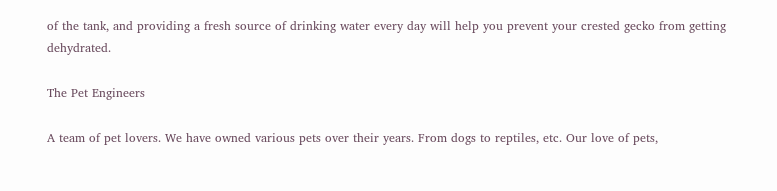of the tank, and providing a fresh source of drinking water every day will help you prevent your crested gecko from getting dehydrated.

The Pet Engineers

A team of pet lovers. We have owned various pets over their years. From dogs to reptiles, etc. Our love of pets,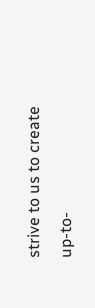strive to us to create up-to-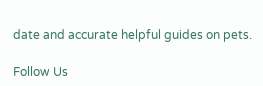date and accurate helpful guides on pets.

Follow Us